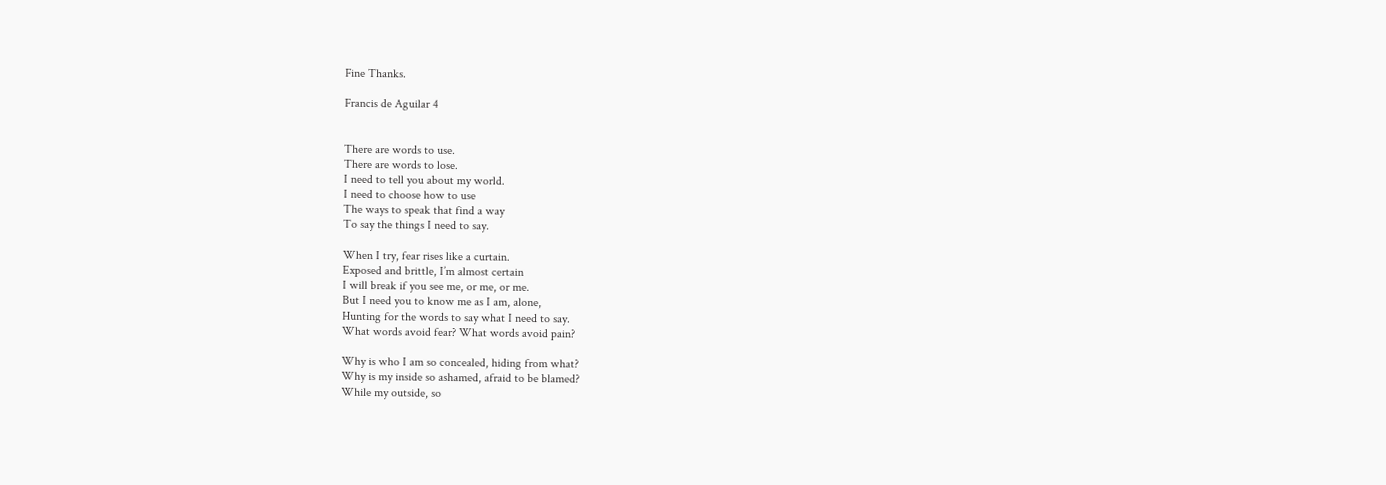Fine Thanks.

Francis de Aguilar 4


There are words to use.
There are words to lose.
I need to tell you about my world.
I need to choose how to use
The ways to speak that find a way
To say the things I need to say.

When I try, fear rises like a curtain.
Exposed and brittle, I’m almost certain
I will break if you see me, or me, or me.
But I need you to know me as I am, alone,
Hunting for the words to say what I need to say.
What words avoid fear? What words avoid pain?

Why is who I am so concealed, hiding from what?
Why is my inside so ashamed, afraid to be blamed?
While my outside, so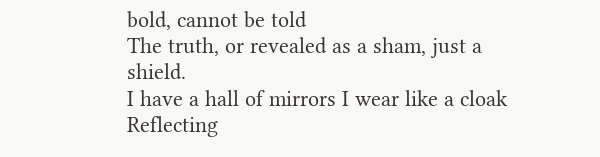bold, cannot be told
The truth, or revealed as a sham, just a shield.
I have a hall of mirrors I wear like a cloak
Reflecting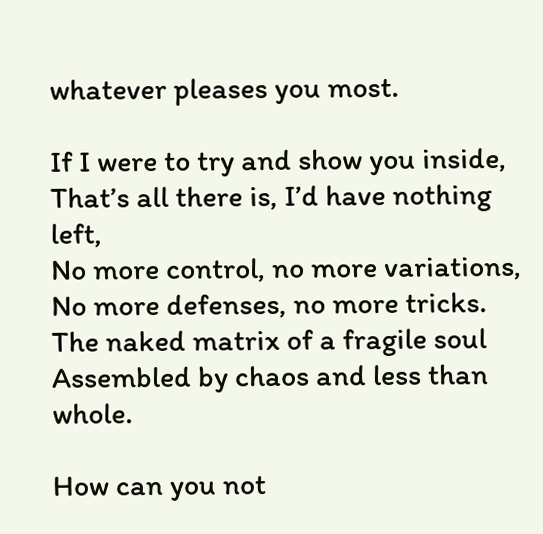whatever pleases you most.

If I were to try and show you inside,
That’s all there is, I’d have nothing left,
No more control, no more variations,
No more defenses, no more tricks.
The naked matrix of a fragile soul
Assembled by chaos and less than whole.

How can you not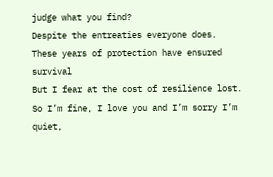judge what you find?
Despite the entreaties everyone does.
These years of protection have ensured survival
But I fear at the cost of resilience lost.
So I’m fine, I love you and I’m sorry I’m quiet,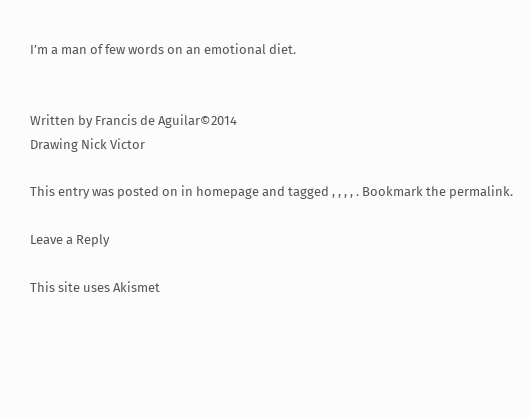I’m a man of few words on an emotional diet.


Written by Francis de Aguilar©2014
Drawing Nick Victor

This entry was posted on in homepage and tagged , , , , . Bookmark the permalink.

Leave a Reply

This site uses Akismet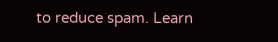to reduce spam. Learn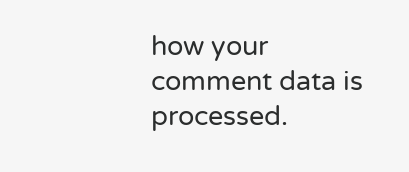how your comment data is processed.